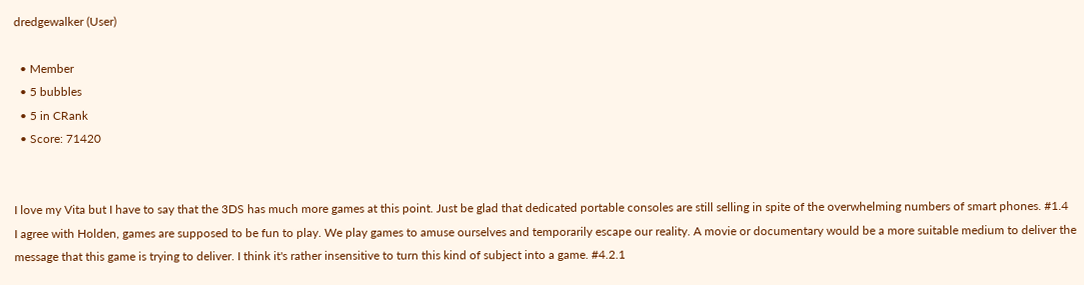dredgewalker (User)

  • Member
  • 5 bubbles
  • 5 in CRank
  • Score: 71420


I love my Vita but I have to say that the 3DS has much more games at this point. Just be glad that dedicated portable consoles are still selling in spite of the overwhelming numbers of smart phones. #1.4
I agree with Holden, games are supposed to be fun to play. We play games to amuse ourselves and temporarily escape our reality. A movie or documentary would be a more suitable medium to deliver the message that this game is trying to deliver. I think it's rather insensitive to turn this kind of subject into a game. #4.2.1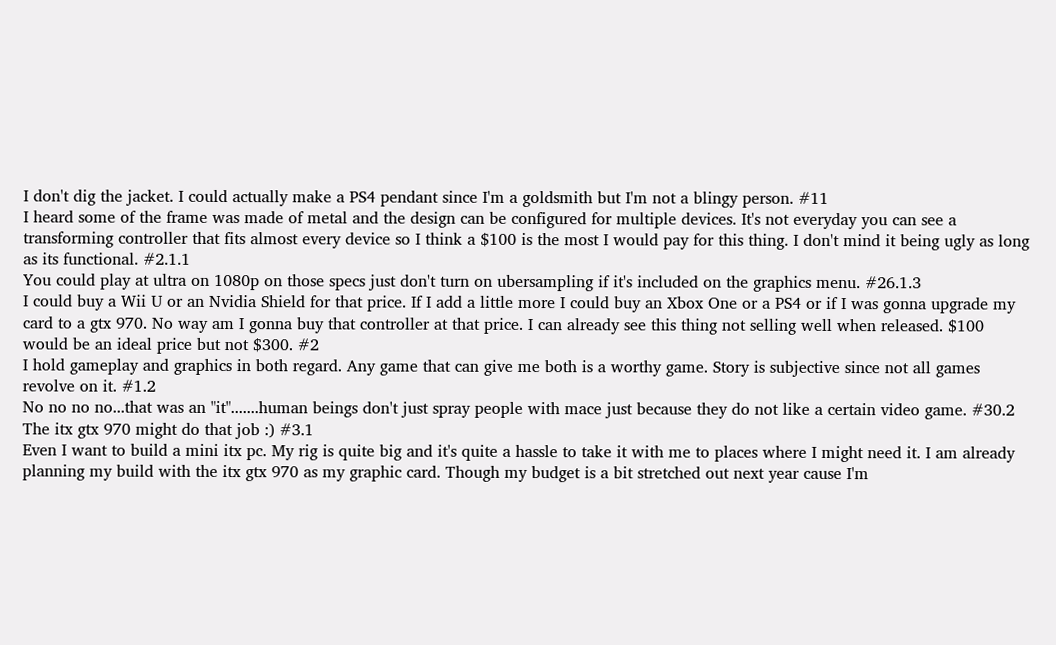I don't dig the jacket. I could actually make a PS4 pendant since I'm a goldsmith but I'm not a blingy person. #11
I heard some of the frame was made of metal and the design can be configured for multiple devices. It's not everyday you can see a transforming controller that fits almost every device so I think a $100 is the most I would pay for this thing. I don't mind it being ugly as long as its functional. #2.1.1
You could play at ultra on 1080p on those specs just don't turn on ubersampling if it's included on the graphics menu. #26.1.3
I could buy a Wii U or an Nvidia Shield for that price. If I add a little more I could buy an Xbox One or a PS4 or if I was gonna upgrade my card to a gtx 970. No way am I gonna buy that controller at that price. I can already see this thing not selling well when released. $100 would be an ideal price but not $300. #2
I hold gameplay and graphics in both regard. Any game that can give me both is a worthy game. Story is subjective since not all games revolve on it. #1.2
No no no no...that was an "it".......human beings don't just spray people with mace just because they do not like a certain video game. #30.2
The itx gtx 970 might do that job :) #3.1
Even I want to build a mini itx pc. My rig is quite big and it's quite a hassle to take it with me to places where I might need it. I am already planning my build with the itx gtx 970 as my graphic card. Though my budget is a bit stretched out next year cause I'm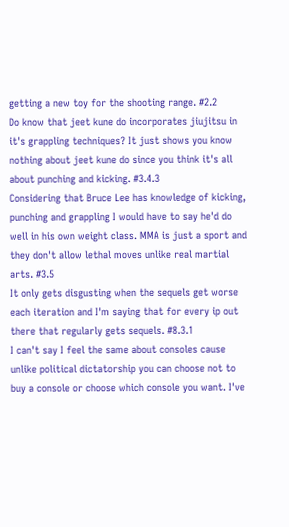getting a new toy for the shooting range. #2.2
Do know that jeet kune do incorporates jiujitsu in it's grappling techniques? It just shows you know nothing about jeet kune do since you think it's all about punching and kicking. #3.4.3
Considering that Bruce Lee has knowledge of kicking, punching and grappling I would have to say he'd do well in his own weight class. MMA is just a sport and they don't allow lethal moves unlike real martial arts. #3.5
It only gets disgusting when the sequels get worse each iteration and I'm saying that for every ip out there that regularly gets sequels. #8.3.1
I can't say I feel the same about consoles cause unlike political dictatorship you can choose not to buy a console or choose which console you want. I've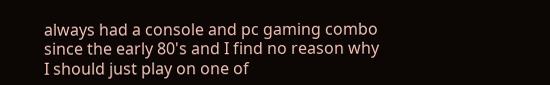always had a console and pc gaming combo since the early 80's and I find no reason why I should just play on one of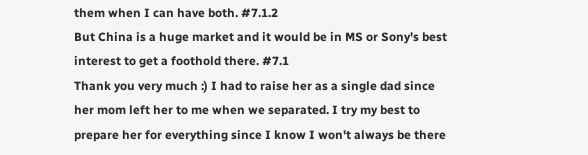them when I can have both. #7.1.2
But China is a huge market and it would be in MS or Sony's best interest to get a foothold there. #7.1
Thank you very much :) I had to raise her as a single dad since her mom left her to me when we separated. I try my best to prepare her for everything since I know I won't always be there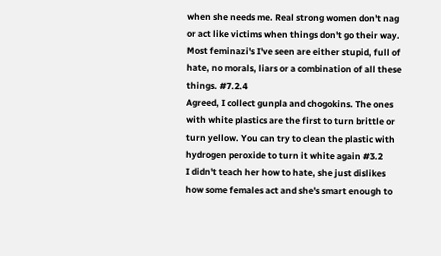when she needs me. Real strong women don't nag or act like victims when things don't go their way. Most feminazi's I've seen are either stupid, full of hate, no morals, liars or a combination of all these things. #7.2.4
Agreed, I collect gunpla and chogokins. The ones with white plastics are the first to turn brittle or turn yellow. You can try to clean the plastic with hydrogen peroxide to turn it white again #3.2
I didn't teach her how to hate, she just dislikes how some females act and she's smart enough to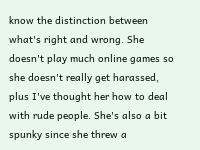know the distinction between what's right and wrong. She doesn't play much online games so she doesn't really get harassed, plus I've thought her how to deal with rude people. She's also a bit spunky since she threw a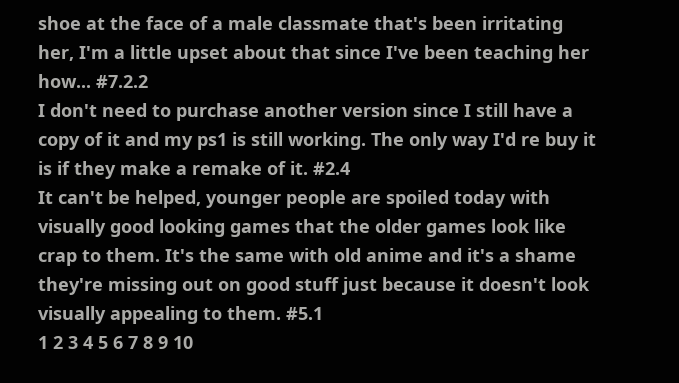shoe at the face of a male classmate that's been irritating her, I'm a little upset about that since I've been teaching her how... #7.2.2
I don't need to purchase another version since I still have a copy of it and my ps1 is still working. The only way I'd re buy it is if they make a remake of it. #2.4
It can't be helped, younger people are spoiled today with visually good looking games that the older games look like crap to them. It's the same with old anime and it's a shame they're missing out on good stuff just because it doesn't look visually appealing to them. #5.1
1 2 3 4 5 6 7 8 9 10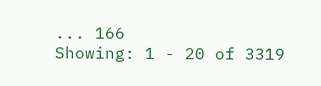... 166
Showing: 1 - 20 of 3319